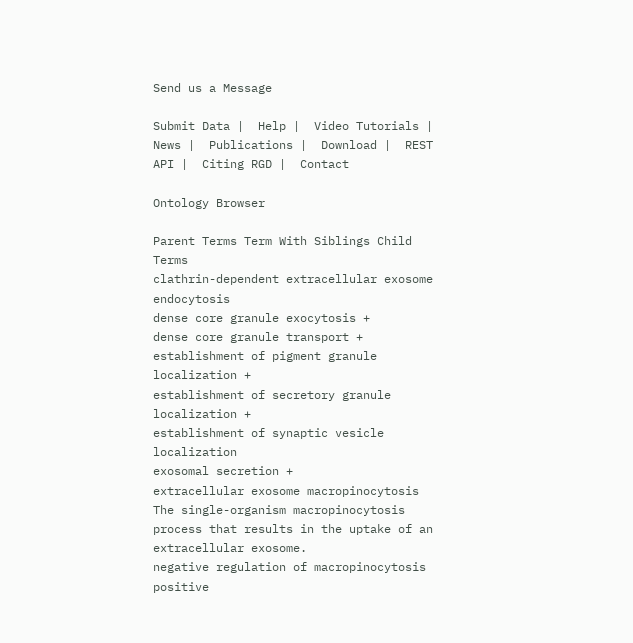Send us a Message

Submit Data |  Help |  Video Tutorials |  News |  Publications |  Download |  REST API |  Citing RGD |  Contact

Ontology Browser

Parent Terms Term With Siblings Child Terms
clathrin-dependent extracellular exosome endocytosis
dense core granule exocytosis +
dense core granule transport +
establishment of pigment granule localization +
establishment of secretory granule localization +
establishment of synaptic vesicle localization
exosomal secretion +
extracellular exosome macropinocytosis
The single-organism macropinocytosis process that results in the uptake of an extracellular exosome.
negative regulation of macropinocytosis
positive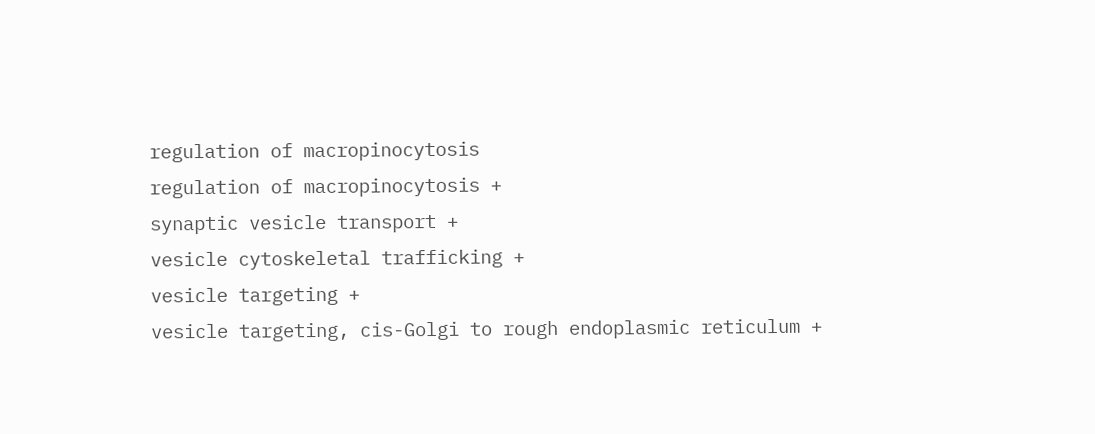regulation of macropinocytosis
regulation of macropinocytosis +
synaptic vesicle transport +
vesicle cytoskeletal trafficking +
vesicle targeting +
vesicle targeting, cis-Golgi to rough endoplasmic reticulum +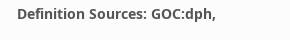Definition Sources: GOC:dph,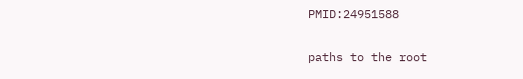PMID:24951588

paths to the root